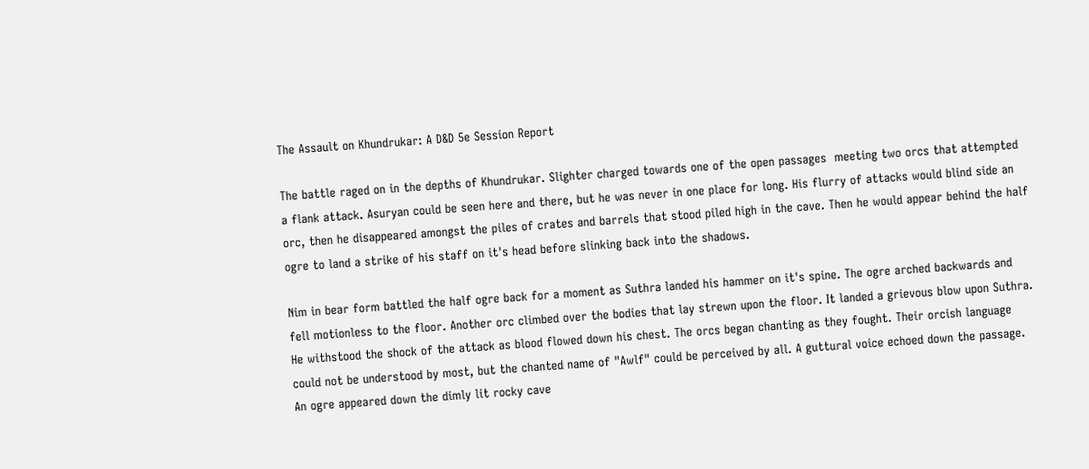The Assault on Khundrukar: A D&D 5e Session Report

The battle raged on in the depths of Khundrukar. Slighter charged towards one of the open passages  meeting two orcs that attempted a flank attack. Asuryan could be seen here and there, but he was never in one place for long. His flurry of attacks would blind side an orc, then he disappeared amongst the piles of crates and barrels that stood piled high in the cave. Then he would appear behind the half ogre to land a strike of his staff on it's head before slinking back into the shadows.

Nim in bear form battled the half ogre back for a moment as Suthra landed his hammer on it's spine. The ogre arched backwards and fell motionless to the floor. Another orc climbed over the bodies that lay strewn upon the floor. It landed a grievous blow upon Suthra. He withstood the shock of the attack as blood flowed down his chest. The orcs began chanting as they fought. Their orcish language could not be understood by most, but the chanted name of "Awlf" could be perceived by all. A guttural voice echoed down the passage. An ogre appeared down the dimly lit rocky cave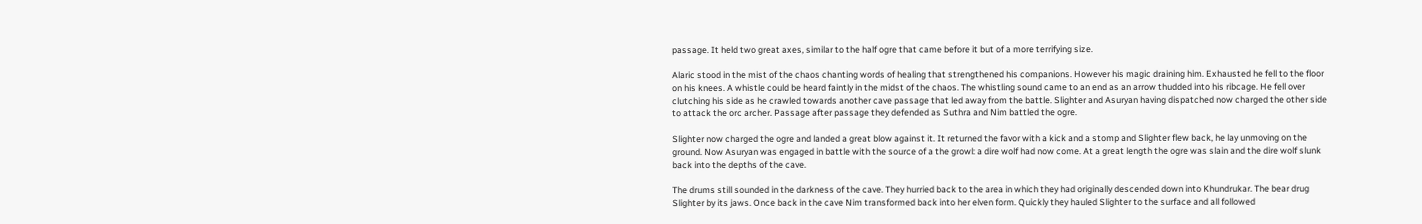passage. It held two great axes, similar to the half ogre that came before it but of a more terrifying size.

Alaric stood in the mist of the chaos chanting words of healing that strengthened his companions. However his magic draining him. Exhausted he fell to the floor on his knees. A whistle could be heard faintly in the midst of the chaos. The whistling sound came to an end as an arrow thudded into his ribcage. He fell over clutching his side as he crawled towards another cave passage that led away from the battle. Slighter and Asuryan having dispatched now charged the other side to attack the orc archer. Passage after passage they defended as Suthra and Nim battled the ogre.

Slighter now charged the ogre and landed a great blow against it. It returned the favor with a kick and a stomp and Slighter flew back, he lay unmoving on the ground. Now Asuryan was engaged in battle with the source of a the growl: a dire wolf had now come. At a great length the ogre was slain and the dire wolf slunk back into the depths of the cave.

The drums still sounded in the darkness of the cave. They hurried back to the area in which they had originally descended down into Khundrukar. The bear drug Slighter by its jaws. Once back in the cave Nim transformed back into her elven form. Quickly they hauled Slighter to the surface and all followed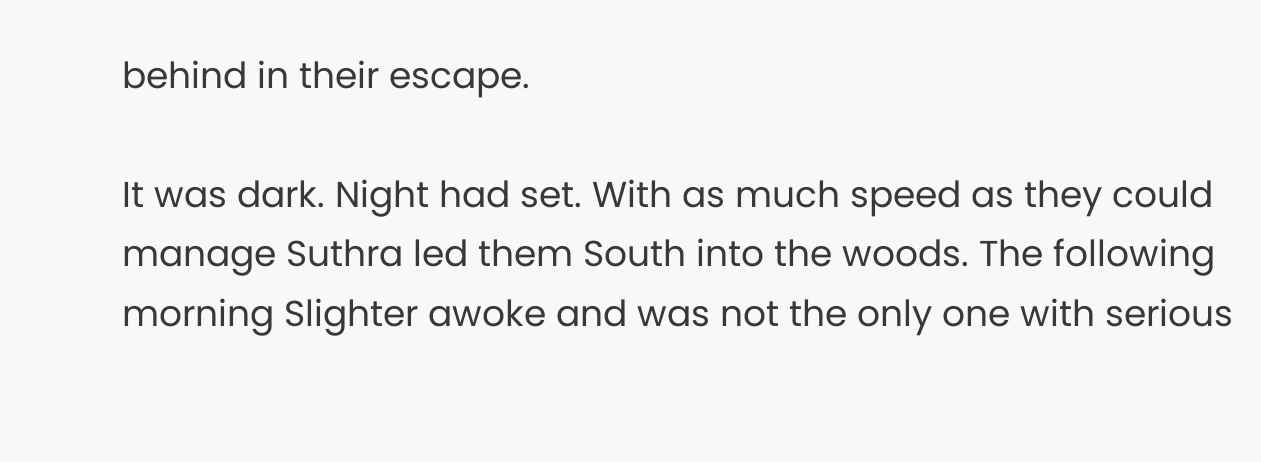behind in their escape.

It was dark. Night had set. With as much speed as they could manage Suthra led them South into the woods. The following morning Slighter awoke and was not the only one with serious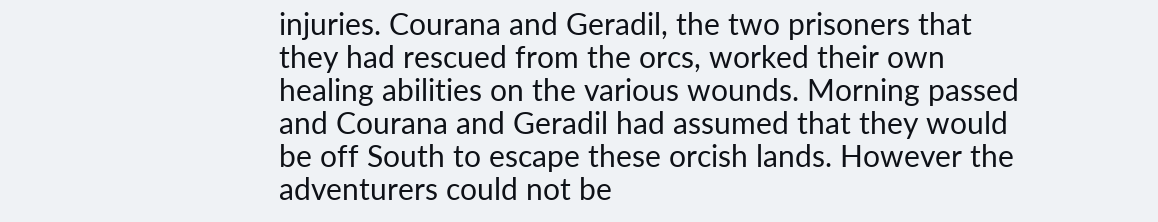injuries. Courana and Geradil, the two prisoners that they had rescued from the orcs, worked their own healing abilities on the various wounds. Morning passed and Courana and Geradil had assumed that they would be off South to escape these orcish lands. However the adventurers could not be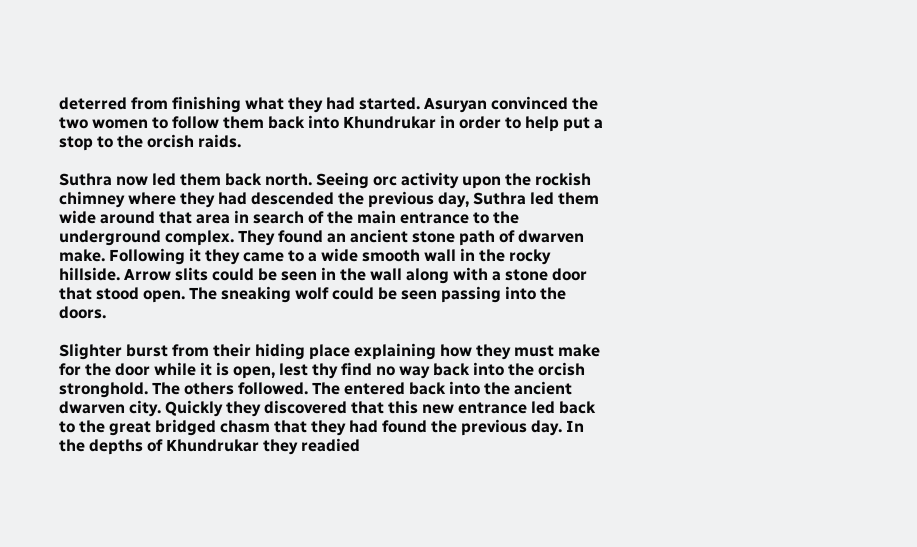deterred from finishing what they had started. Asuryan convinced the two women to follow them back into Khundrukar in order to help put a stop to the orcish raids.

Suthra now led them back north. Seeing orc activity upon the rockish chimney where they had descended the previous day, Suthra led them wide around that area in search of the main entrance to the underground complex. They found an ancient stone path of dwarven make. Following it they came to a wide smooth wall in the rocky hillside. Arrow slits could be seen in the wall along with a stone door that stood open. The sneaking wolf could be seen passing into the doors.

Slighter burst from their hiding place explaining how they must make for the door while it is open, lest thy find no way back into the orcish stronghold. The others followed. The entered back into the ancient dwarven city. Quickly they discovered that this new entrance led back to the great bridged chasm that they had found the previous day. In the depths of Khundrukar they readied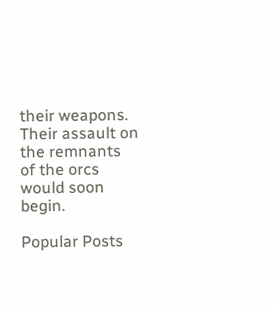their weapons. Their assault on the remnants of the orcs would soon begin.

Popular Posts